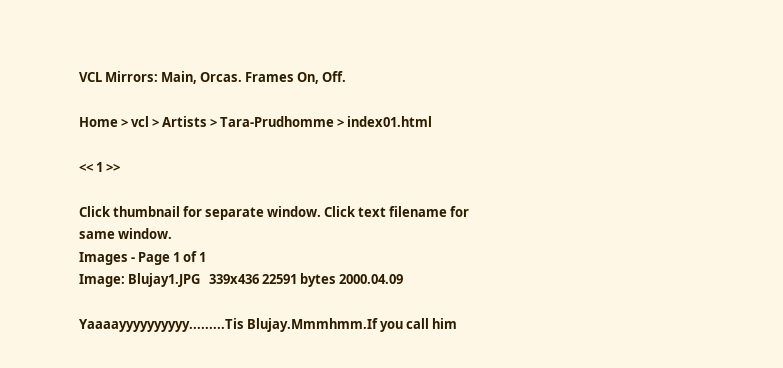VCL Mirrors: Main, Orcas. Frames On, Off.

Home > vcl > Artists > Tara-Prudhomme > index01.html

<< 1 >>

Click thumbnail for separate window. Click text filename for same window.
Images - Page 1 of 1
Image: Blujay1.JPG   339x436 22591 bytes 2000.04.09

Yaaaayyyyyyyyyy.........Tis Blujay.Mmmhmm.If you call him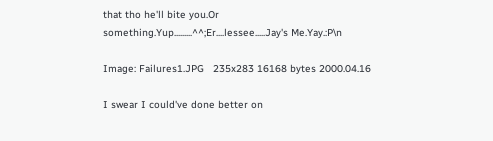that tho he'll bite you.Or something.Yup.........^^;Er....lessee.....Jay's Me.Yay.:P\n

Image: Failures1.JPG   235x283 16168 bytes 2000.04.16

I swear I could've done better on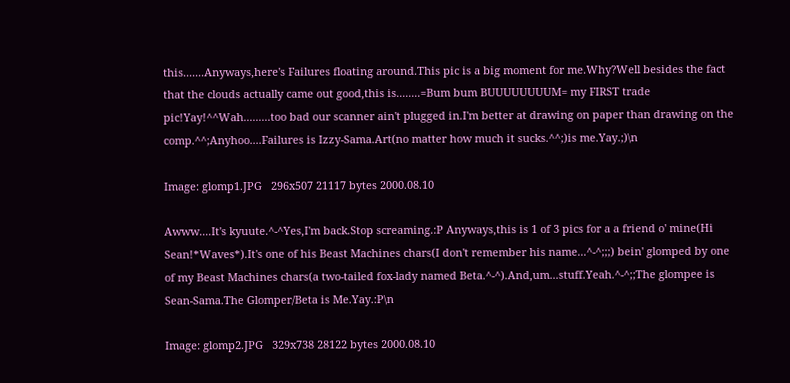this.......Anyways,here's Failures floating around.This pic is a big moment for me.Why?Well besides the fact that the clouds actually came out good,this is........=Bum bum BUUUUUUUUM= my FIRST trade pic!Yay!^^Wah.........too bad our scanner ain't plugged in.I'm better at drawing on paper than drawing on the comp.^^;Anyhoo....Failures is Izzy-Sama.Art(no matter how much it sucks.^^;)is me.Yay.;)\n

Image: glomp1.JPG   296x507 21117 bytes 2000.08.10

Awww....It's kyuute.^-^Yes,I'm back.Stop screaming.:P Anyways,this is 1 of 3 pics for a a friend o' mine(Hi Sean!*Waves*).It's one of his Beast Machines chars(I don't remember his name...^-^;;;) bein' glomped by one of my Beast Machines chars(a two-tailed fox-lady named Beta.^-^).And,um...stuff.Yeah.^-^;;The glompee is Sean-Sama.The Glomper/Beta is Me.Yay.:P\n

Image: glomp2.JPG   329x738 28122 bytes 2000.08.10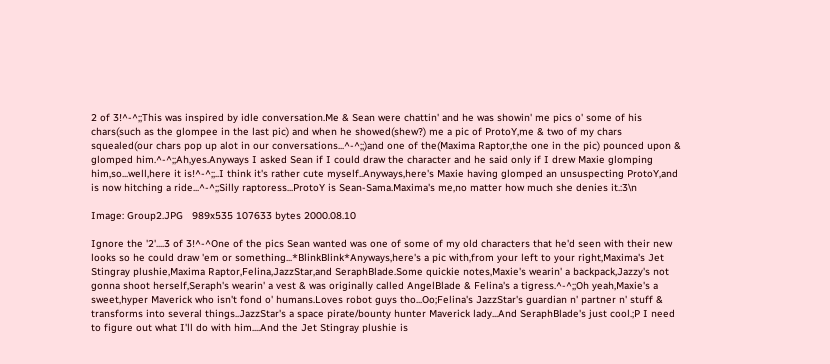2 of 3!^-^;;This was inspired by idle conversation.Me & Sean were chattin' and he was showin' me pics o' some of his chars(such as the glompee in the last pic) and when he showed(shew?) me a pic of ProtoY,me & two of my chars squealed(our chars pop up alot in our conversations...^-^;;)and one of the(Maxima Raptor,the one in the pic) pounced upon & glomped him.^-^;;Ah,yes.Anyways I asked Sean if I could draw the character and he said only if I drew Maxie glomping him,so...well,here it is!^-^;;..I think it's rather cute myself..Anyways,here's Maxie having glomped an unsuspecting ProtoY,and is now hitching a ride...^-^;;Silly raptoress...ProtoY is Sean-Sama.Maxima's me,no matter how much she denies it.:3\n

Image: Group2.JPG   989x535 107633 bytes 2000.08.10

Ignore the '2'....3 of 3!^-^One of the pics Sean wanted was one of some of my old characters that he'd seen with their new looks so he could draw 'em or something...*BlinkBlink*Anyways,here's a pic with,from your left to your right,Maxima's Jet Stingray plushie,Maxima Raptor,Felina,JazzStar,and SeraphBlade.Some quickie notes,Maxie's wearin' a backpack,Jazzy's not gonna shoot herself,Seraph's wearin' a vest & was originally called AngelBlade & Felina's a tigress.^-^;;Oh yeah,Maxie's a sweet,hyper Maverick who isn't fond o' humans.Loves robot guys tho...Oo;Felina's JazzStar's guardian n' partner n' stuff & transforms into several things..JazzStar's a space pirate/bounty hunter Maverick lady...And SeraphBlade's just cool.;P I need to figure out what I'll do with him....And the Jet Stingray plushie is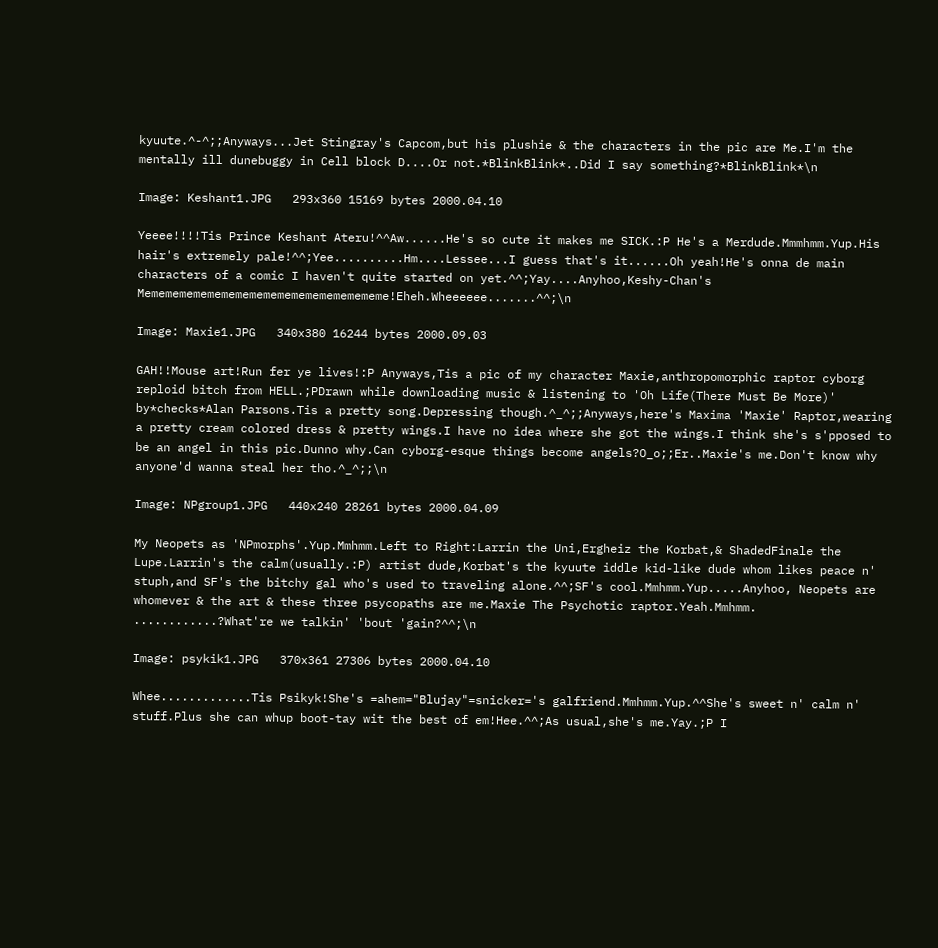kyuute.^-^;;Anyways...Jet Stingray's Capcom,but his plushie & the characters in the pic are Me.I'm the mentally ill dunebuggy in Cell block D....Or not.*BlinkBlink*..Did I say something?*BlinkBlink*\n

Image: Keshant1.JPG   293x360 15169 bytes 2000.04.10

Yeeee!!!!Tis Prince Keshant Ateru!^^Aw......He's so cute it makes me SICK.:P He's a Merdude.Mmmhmm.Yup.His hair's extremely pale!^^;Yee..........Hm....Lessee...I guess that's it......Oh yeah!He's onna de main characters of a comic I haven't quite started on yet.^^;Yay....Anyhoo,Keshy-Chan's Memememememememememememememememememe!Eheh.Wheeeeee.......^^;\n

Image: Maxie1.JPG   340x380 16244 bytes 2000.09.03

GAH!!Mouse art!Run fer ye lives!:P Anyways,Tis a pic of my character Maxie,anthropomorphic raptor cyborg reploid bitch from HELL.;PDrawn while downloading music & listening to 'Oh Life(There Must Be More)' by*checks*Alan Parsons.Tis a pretty song.Depressing though.^_^;;Anyways,here's Maxima 'Maxie' Raptor,wearing a pretty cream colored dress & pretty wings.I have no idea where she got the wings.I think she's s'pposed to be an angel in this pic.Dunno why.Can cyborg-esque things become angels?O_o;;Er..Maxie's me.Don't know why anyone'd wanna steal her tho.^_^;;\n

Image: NPgroup1.JPG   440x240 28261 bytes 2000.04.09

My Neopets as 'NPmorphs'.Yup.Mmhmm.Left to Right:Larrin the Uni,Ergheiz the Korbat,& ShadedFinale the Lupe.Larrin's the calm(usually.:P) artist dude,Korbat's the kyuute iddle kid-like dude whom likes peace n' stuph,and SF's the bitchy gal who's used to traveling alone.^^;SF's cool.Mmhmm.Yup.....Anyhoo, Neopets are whomever & the art & these three psycopaths are me.Maxie The Psychotic raptor.Yeah.Mmhmm. ............?What're we talkin' 'bout 'gain?^^;\n

Image: psykik1.JPG   370x361 27306 bytes 2000.04.10

Whee.............Tis Psikyk!She's =ahem="Blujay"=snicker='s galfriend.Mmhmm.Yup.^^She's sweet n' calm n' stuff.Plus she can whup boot-tay wit the best of em!Hee.^^;As usual,she's me.Yay.;P I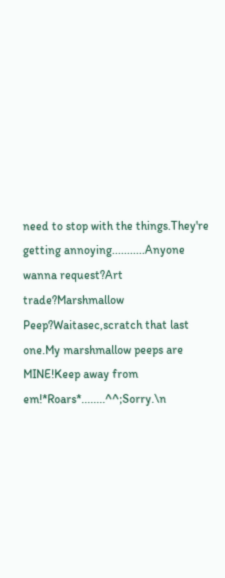need to stop with the things.They're getting annoying...........Anyone wanna request?Art trade?Marshmallow Peep?Waitasec,scratch that last one.My marshmallow peeps are MINE!Keep away from em!*Roars*........^^;Sorry.\n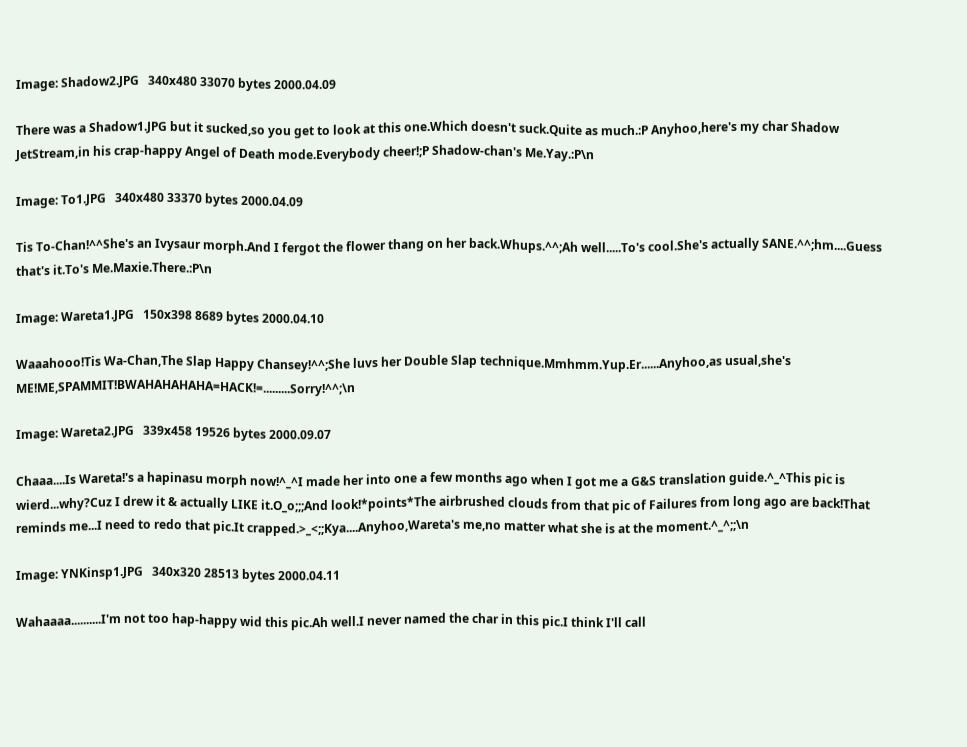Image: Shadow2.JPG   340x480 33070 bytes 2000.04.09

There was a Shadow1.JPG but it sucked,so you get to look at this one.Which doesn't suck.Quite as much.:P Anyhoo,here's my char Shadow JetStream,in his crap-happy Angel of Death mode.Everybody cheer!;P Shadow-chan's Me.Yay.:P\n

Image: To1.JPG   340x480 33370 bytes 2000.04.09

Tis To-Chan!^^She's an Ivysaur morph.And I fergot the flower thang on her back.Whups.^^;Ah well.....To's cool.She's actually SANE.^^;hm....Guess that's it.To's Me.Maxie.There.:P\n

Image: Wareta1.JPG   150x398 8689 bytes 2000.04.10

Waaahooo!Tis Wa-Chan,The Slap Happy Chansey!^^;She luvs her Double Slap technique.Mmhmm.Yup.Er......Anyhoo,as usual,she's ME!ME,SPAMMIT!BWAHAHAHAHA=HACK!=.........Sorry!^^;\n

Image: Wareta2.JPG   339x458 19526 bytes 2000.09.07

Chaaa....Is Wareta!'s a hapinasu morph now!^_^I made her into one a few months ago when I got me a G&S translation guide.^_^This pic is wierd...why?Cuz I drew it & actually LIKE it.O_o;;;And look!*points*The airbrushed clouds from that pic of Failures from long ago are back!That reminds me...I need to redo that pic.It crapped.>_<;;Kya....Anyhoo,Wareta's me,no matter what she is at the moment.^_^;;\n

Image: YNKinsp1.JPG   340x320 28513 bytes 2000.04.11

Wahaaaa..........I'm not too hap-happy wid this pic.Ah well.I never named the char in this pic.I think I'll call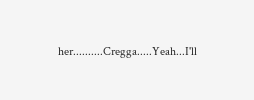her..........Cregga.....Yeah...I'll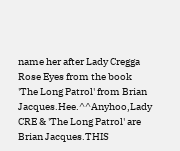name her after Lady Cregga Rose Eyes from the book 'The Long Patrol' from Brian Jacques.Hee.^^Anyhoo,Lady CRE & 'The Long Patrol' are Brian Jacques.THIS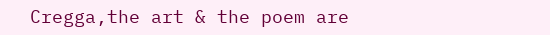Cregga,the art & the poem are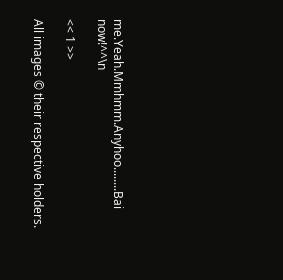me.Yeah.Mmhmm.Anyhoo........Bai now!^^\n

<< 1 >>

All images © their respective holders.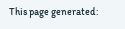This page generated: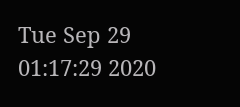Tue Sep 29 01:17:29 2020